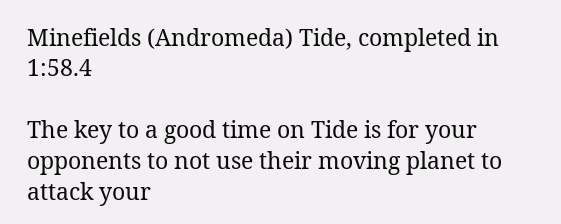Minefields (Andromeda) Tide, completed in 1:58.4

The key to a good time on Tide is for your opponents to not use their moving planet to attack your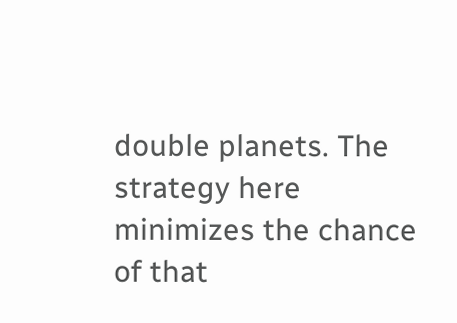double planets. The strategy here minimizes the chance of that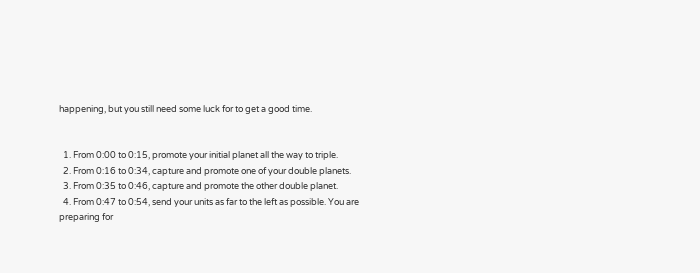happening, but you still need some luck for to get a good time.


  1. From 0:00 to 0:15, promote your initial planet all the way to triple.
  2. From 0:16 to 0:34, capture and promote one of your double planets.
  3. From 0:35 to 0:46, capture and promote the other double planet.
  4. From 0:47 to 0:54, send your units as far to the left as possible. You are preparing for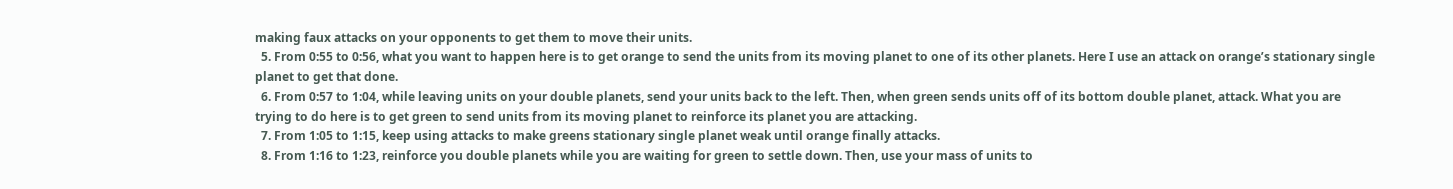making faux attacks on your opponents to get them to move their units.
  5. From 0:55 to 0:56, what you want to happen here is to get orange to send the units from its moving planet to one of its other planets. Here I use an attack on orange’s stationary single planet to get that done.
  6. From 0:57 to 1:04, while leaving units on your double planets, send your units back to the left. Then, when green sends units off of its bottom double planet, attack. What you are trying to do here is to get green to send units from its moving planet to reinforce its planet you are attacking.
  7. From 1:05 to 1:15, keep using attacks to make greens stationary single planet weak until orange finally attacks.
  8. From 1:16 to 1:23, reinforce you double planets while you are waiting for green to settle down. Then, use your mass of units to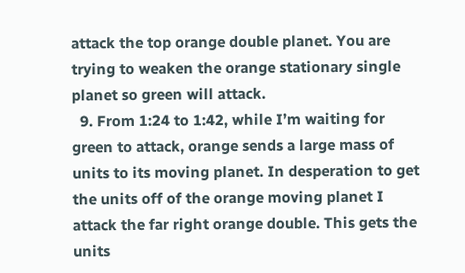attack the top orange double planet. You are trying to weaken the orange stationary single planet so green will attack.
  9. From 1:24 to 1:42, while I’m waiting for green to attack, orange sends a large mass of units to its moving planet. In desperation to get the units off of the orange moving planet I attack the far right orange double. This gets the units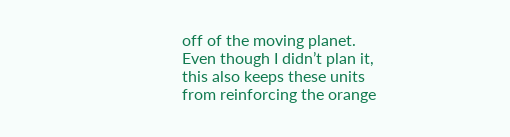off of the moving planet. Even though I didn’t plan it, this also keeps these units from reinforcing the orange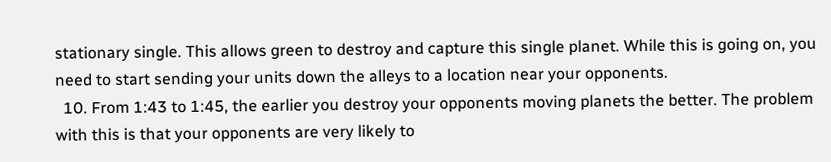stationary single. This allows green to destroy and capture this single planet. While this is going on, you need to start sending your units down the alleys to a location near your opponents.
  10. From 1:43 to 1:45, the earlier you destroy your opponents moving planets the better. The problem with this is that your opponents are very likely to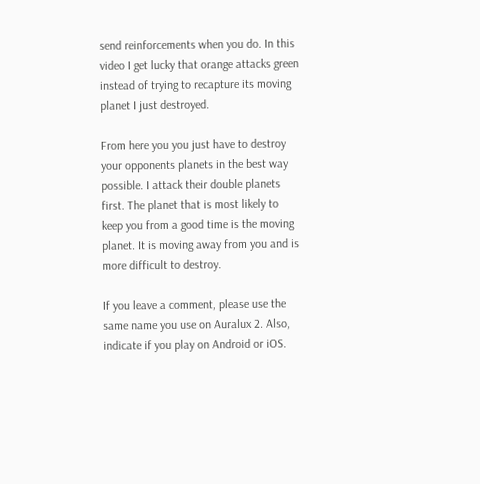send reinforcements when you do. In this video I get lucky that orange attacks green instead of trying to recapture its moving planet I just destroyed.

From here you you just have to destroy your opponents planets in the best way possible. I attack their double planets first. The planet that is most likely to keep you from a good time is the moving planet. It is moving away from you and is more difficult to destroy.

If you leave a comment, please use the same name you use on Auralux 2. Also, indicate if you play on Android or iOS.